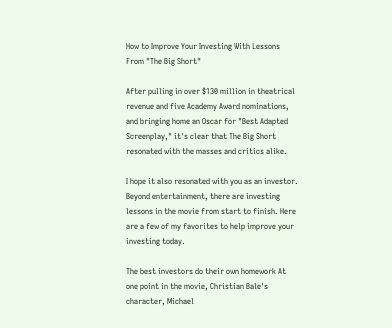How to Improve Your Investing With Lessons From "The Big Short"

After pulling in over $130 million in theatrical revenue and five Academy Award nominations, and bringing home an Oscar for "Best Adapted Screenplay," it's clear that The Big Short resonated with the masses and critics alike.

I hope it also resonated with you as an investor. Beyond entertainment, there are investing lessons in the movie from start to finish. Here are a few of my favorites to help improve your investing today.

The best investors do their own homework At one point in the movie, Christian Bale's character, Michael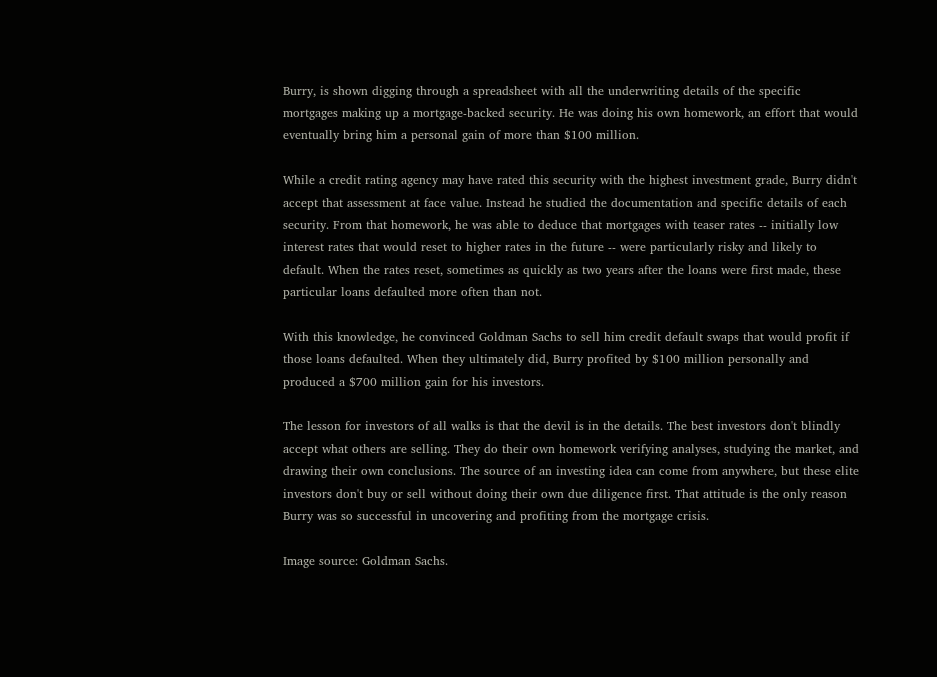Burry, is shown digging through a spreadsheet with all the underwriting details of the specific mortgages making up a mortgage-backed security. He was doing his own homework, an effort that would eventually bring him a personal gain of more than $100 million.

While a credit rating agency may have rated this security with the highest investment grade, Burry didn't accept that assessment at face value. Instead he studied the documentation and specific details of each security. From that homework, he was able to deduce that mortgages with teaser rates -- initially low interest rates that would reset to higher rates in the future -- were particularly risky and likely to default. When the rates reset, sometimes as quickly as two years after the loans were first made, these particular loans defaulted more often than not.

With this knowledge, he convinced Goldman Sachs to sell him credit default swaps that would profit if those loans defaulted. When they ultimately did, Burry profited by $100 million personally and produced a $700 million gain for his investors.

The lesson for investors of all walks is that the devil is in the details. The best investors don't blindly accept what others are selling. They do their own homework verifying analyses, studying the market, and drawing their own conclusions. The source of an investing idea can come from anywhere, but these elite investors don't buy or sell without doing their own due diligence first. That attitude is the only reason Burry was so successful in uncovering and profiting from the mortgage crisis.

Image source: Goldman Sachs.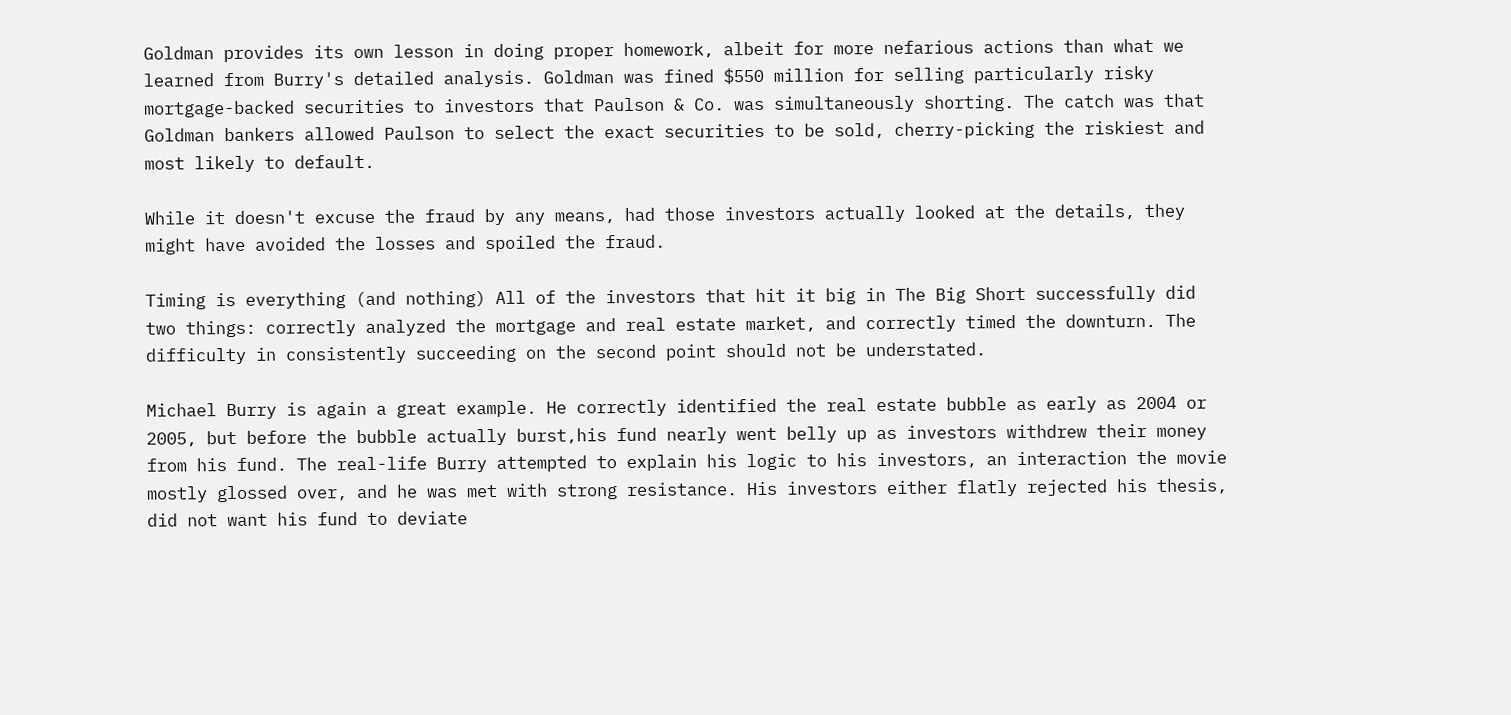Goldman provides its own lesson in doing proper homework, albeit for more nefarious actions than what we learned from Burry's detailed analysis. Goldman was fined $550 million for selling particularly risky mortgage-backed securities to investors that Paulson & Co. was simultaneously shorting. The catch was that Goldman bankers allowed Paulson to select the exact securities to be sold, cherry-picking the riskiest and most likely to default.

While it doesn't excuse the fraud by any means, had those investors actually looked at the details, they might have avoided the losses and spoiled the fraud.

Timing is everything (and nothing) All of the investors that hit it big in The Big Short successfully did two things: correctly analyzed the mortgage and real estate market, and correctly timed the downturn. The difficulty in consistently succeeding on the second point should not be understated.

Michael Burry is again a great example. He correctly identified the real estate bubble as early as 2004 or 2005, but before the bubble actually burst,his fund nearly went belly up as investors withdrew their money from his fund. The real-life Burry attempted to explain his logic to his investors, an interaction the movie mostly glossed over, and he was met with strong resistance. His investors either flatly rejected his thesis, did not want his fund to deviate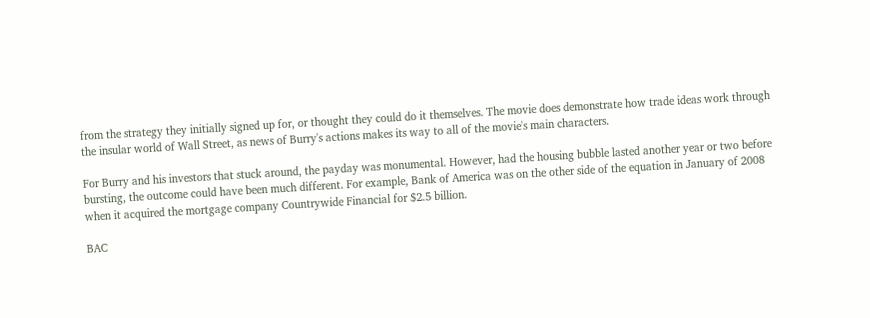from the strategy they initially signed up for, or thought they could do it themselves. The movie does demonstrate how trade ideas work through the insular world of Wall Street, as news of Burry's actions makes its way to all of the movie's main characters.

For Burry and his investors that stuck around, the payday was monumental. However, had the housing bubble lasted another year or two before bursting, the outcome could have been much different. For example, Bank of America was on the other side of the equation in January of 2008 when it acquired the mortgage company Countrywide Financial for $2.5 billion.

BAC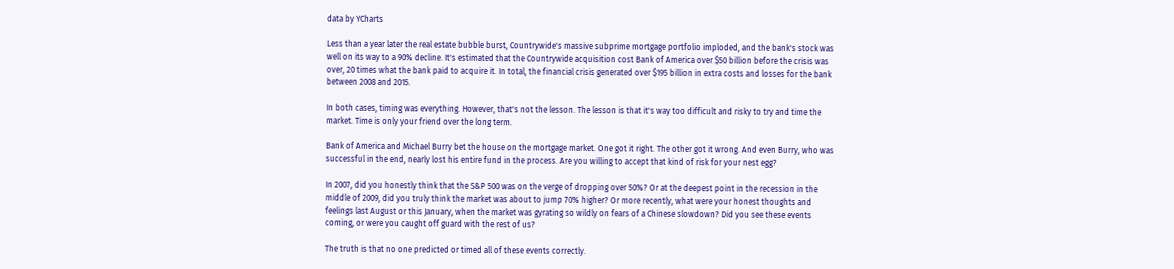data by YCharts

Less than a year later the real estate bubble burst, Countrywide's massive subprime mortgage portfolio imploded, and the bank's stock was well on its way to a 90% decline. It's estimated that the Countrywide acquisition cost Bank of America over $50 billion before the crisis was over, 20 times what the bank paid to acquire it. In total, the financial crisis generated over $195 billion in extra costs and losses for the bank between 2008 and 2015.

In both cases, timing was everything. However, that's not the lesson. The lesson is that it's way too difficult and risky to try and time the market. Time is only your friend over the long term.

Bank of America and Michael Burry bet the house on the mortgage market. One got it right. The other got it wrong. And even Burry, who was successful in the end, nearly lost his entire fund in the process. Are you willing to accept that kind of risk for your nest egg?

In 2007, did you honestly think that the S&P 500 was on the verge of dropping over 50%? Or at the deepest point in the recession in the middle of 2009, did you truly think the market was about to jump 70% higher? Or more recently, what were your honest thoughts and feelings last August or this January, when the market was gyrating so wildly on fears of a Chinese slowdown? Did you see these events coming, or were you caught off guard with the rest of us?

The truth is that no one predicted or timed all of these events correctly.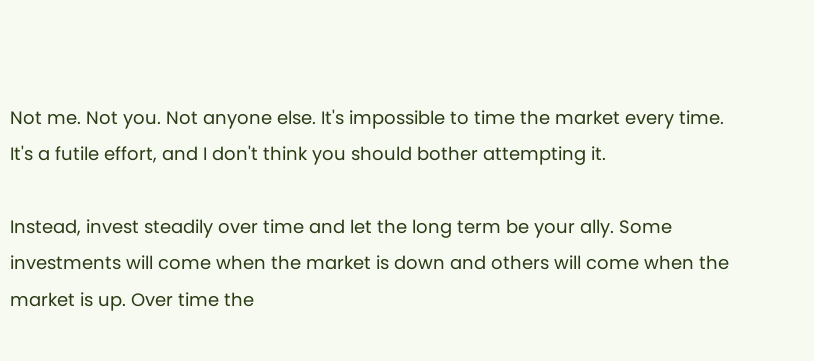Not me. Not you. Not anyone else. It's impossible to time the market every time. It's a futile effort, and I don't think you should bother attempting it.

Instead, invest steadily over time and let the long term be your ally. Some investments will come when the market is down and others will come when the market is up. Over time the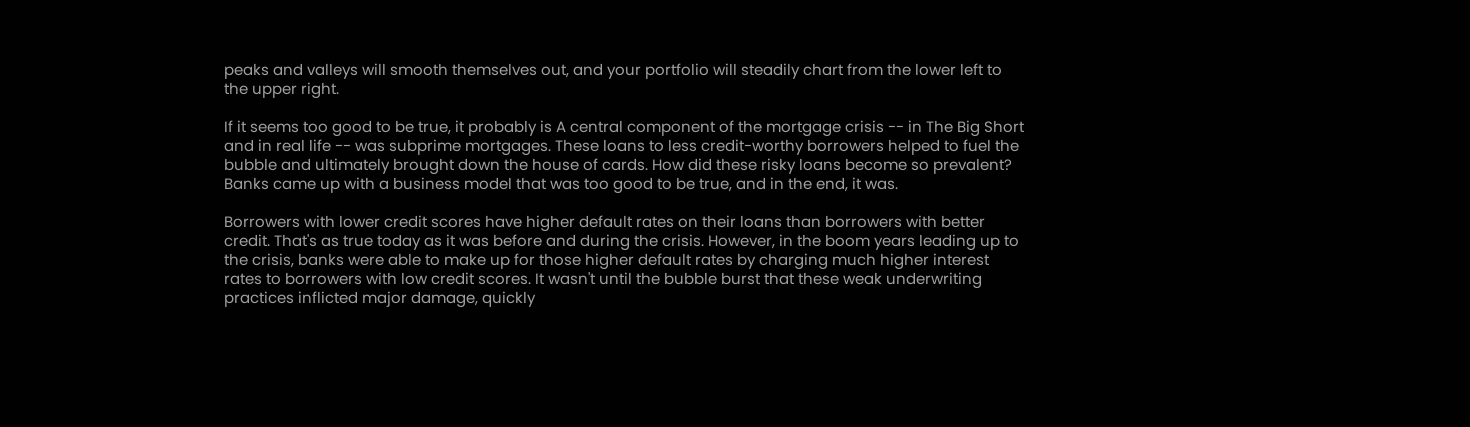peaks and valleys will smooth themselves out, and your portfolio will steadily chart from the lower left to the upper right.

If it seems too good to be true, it probably is A central component of the mortgage crisis -- in The Big Short and in real life -- was subprime mortgages. These loans to less credit-worthy borrowers helped to fuel the bubble and ultimately brought down the house of cards. How did these risky loans become so prevalent? Banks came up with a business model that was too good to be true, and in the end, it was.

Borrowers with lower credit scores have higher default rates on their loans than borrowers with better credit. That's as true today as it was before and during the crisis. However, in the boom years leading up to the crisis, banks were able to make up for those higher default rates by charging much higher interest rates to borrowers with low credit scores. It wasn't until the bubble burst that these weak underwriting practices inflicted major damage, quickly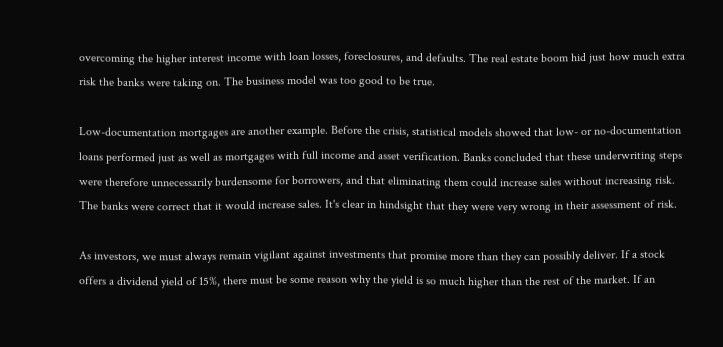overcoming the higher interest income with loan losses, foreclosures, and defaults. The real estate boom hid just how much extra risk the banks were taking on. The business model was too good to be true.

Low-documentation mortgages are another example. Before the crisis, statistical models showed that low- or no-documentation loans performed just as well as mortgages with full income and asset verification. Banks concluded that these underwriting steps were therefore unnecessarily burdensome for borrowers, and that eliminating them could increase sales without increasing risk. The banks were correct that it would increase sales. It's clear in hindsight that they were very wrong in their assessment of risk.

As investors, we must always remain vigilant against investments that promise more than they can possibly deliver. If a stock offers a dividend yield of 15%, there must be some reason why the yield is so much higher than the rest of the market. If an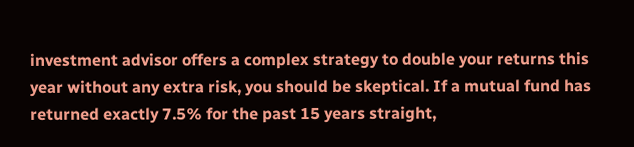investment advisor offers a complex strategy to double your returns this year without any extra risk, you should be skeptical. If a mutual fund has returned exactly 7.5% for the past 15 years straight,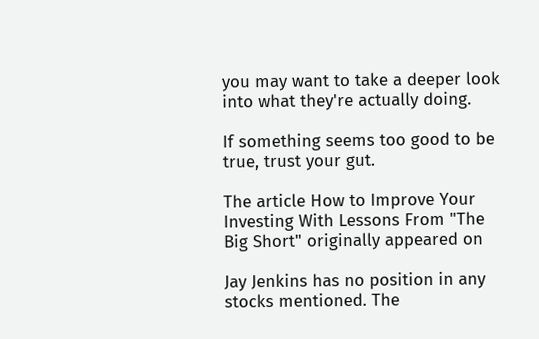you may want to take a deeper look into what they're actually doing.

If something seems too good to be true, trust your gut.

The article How to Improve Your Investing With Lessons From "The Big Short" originally appeared on

Jay Jenkins has no position in any stocks mentioned. The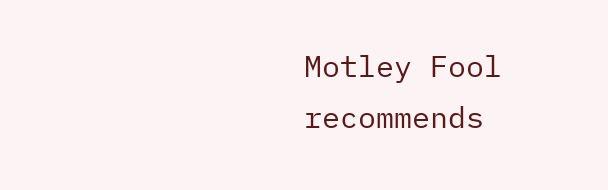Motley Fool recommends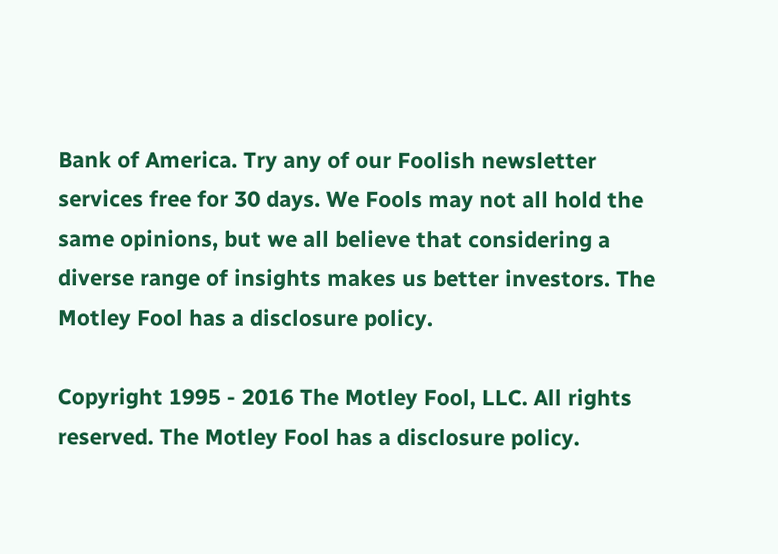Bank of America. Try any of our Foolish newsletter services free for 30 days. We Fools may not all hold the same opinions, but we all believe that considering a diverse range of insights makes us better investors. The Motley Fool has a disclosure policy.

Copyright 1995 - 2016 The Motley Fool, LLC. All rights reserved. The Motley Fool has a disclosure policy.